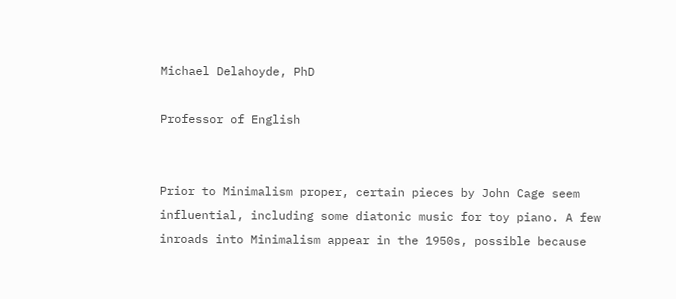Michael Delahoyde, PhD

Professor of English


Prior to Minimalism proper, certain pieces by John Cage seem influential, including some diatonic music for toy piano. A few inroads into Minimalism appear in the 1950s, possible because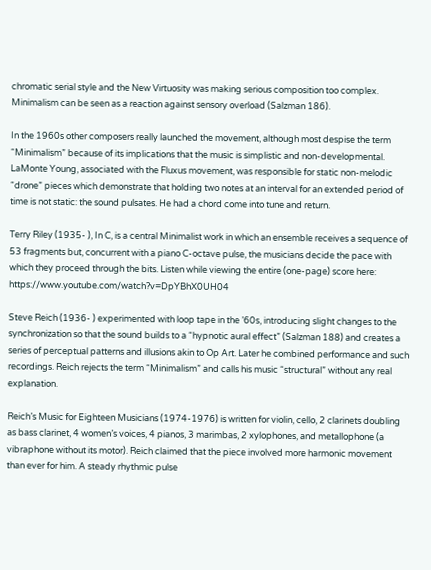chromatic serial style and the New Virtuosity was making serious composition too complex. Minimalism can be seen as a reaction against sensory overload (Salzman 186).

In the 1960s other composers really launched the movement, although most despise the term “Minimalism” because of its implications that the music is simplistic and non-developmental. LaMonte Young, associated with the Fluxus movement, was responsible for static non-melodic “drone” pieces which demonstrate that holding two notes at an interval for an extended period of time is not static: the sound pulsates. He had a chord come into tune and return.

Terry Riley (1935- ), In C, is a central Minimalist work in which an ensemble receives a sequence of 53 fragments but, concurrent with a piano C-octave pulse, the musicians decide the pace with which they proceed through the bits. Listen while viewing the entire (one-page) score here: https://www.youtube.com/watch?v=DpYBhX0UH04

Steve Reich (1936- ) experimented with loop tape in the ’60s, introducing slight changes to the synchronization so that the sound builds to a “hypnotic aural effect” (Salzman 188) and creates a series of perceptual patterns and illusions akin to Op Art. Later he combined performance and such recordings. Reich rejects the term “Minimalism” and calls his music “structural” without any real explanation.

Reich’s Music for Eighteen Musicians (1974-1976) is written for violin, cello, 2 clarinets doubling as bass clarinet, 4 women’s voices, 4 pianos, 3 marimbas, 2 xylophones, and metallophone (a vibraphone without its motor). Reich claimed that the piece involved more harmonic movement than ever for him. A steady rhythmic pulse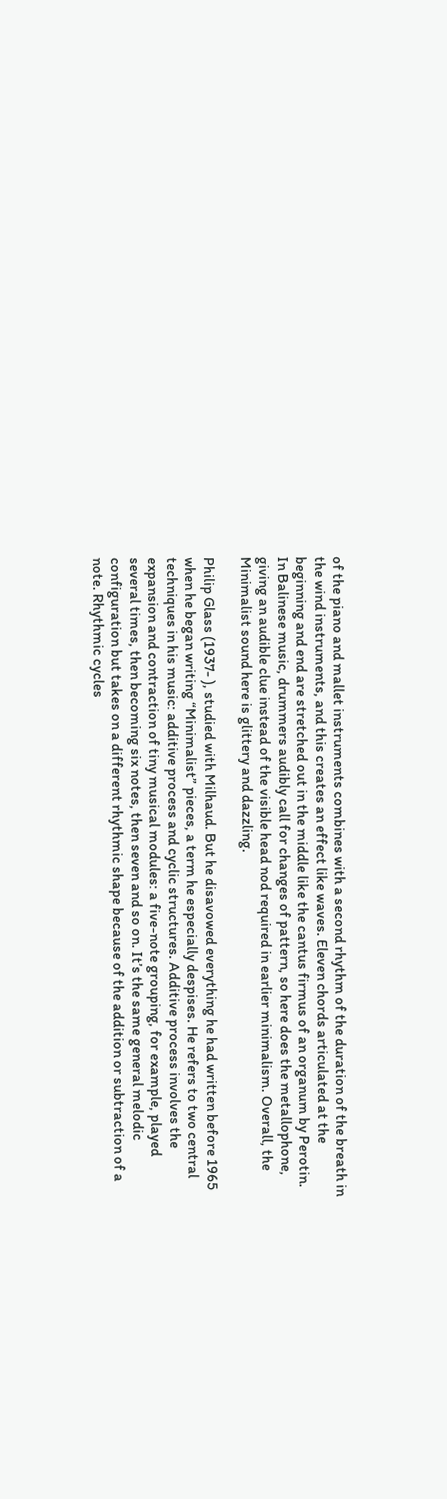of the piano and mallet instruments combines with a second rhythm of the duration of the breath in the wind instruments, and this creates an effect like waves. Eleven chords articulated at the beginning and end are stretched out in the middle like the cantus firmus of an organum by Perotin. In Balinese music, drummers audibly call for changes of pattern, so here does the metallophone, giving an audible clue instead of the visible head nod required in earlier minimalism. Overall, the Minimalist sound here is glittery and dazzling.

Philip Glass (1937- ), studied with Milhaud. But he disavowed everything he had written before 1965 when he began writing “Minimalist” pieces, a term he especially despises. He refers to two central techniques in his music: additive process and cyclic structures. Additive process involves the expansion and contraction of tiny musical modules: a five-note grouping, for example, played several times, then becoming six notes, then seven and so on. It’s the same general melodic configuration but takes on a different rhythmic shape because of the addition or subtraction of a note. Rhythmic cycles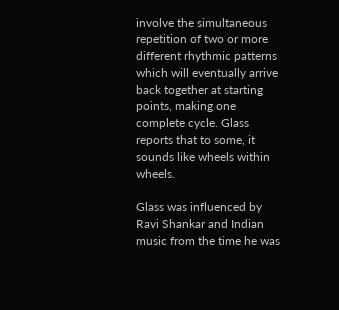involve the simultaneous repetition of two or more different rhythmic patterns which will eventually arrive back together at starting points, making one complete cycle. Glass reports that to some, it sounds like wheels within wheels.

Glass was influenced by Ravi Shankar and Indian music from the time he was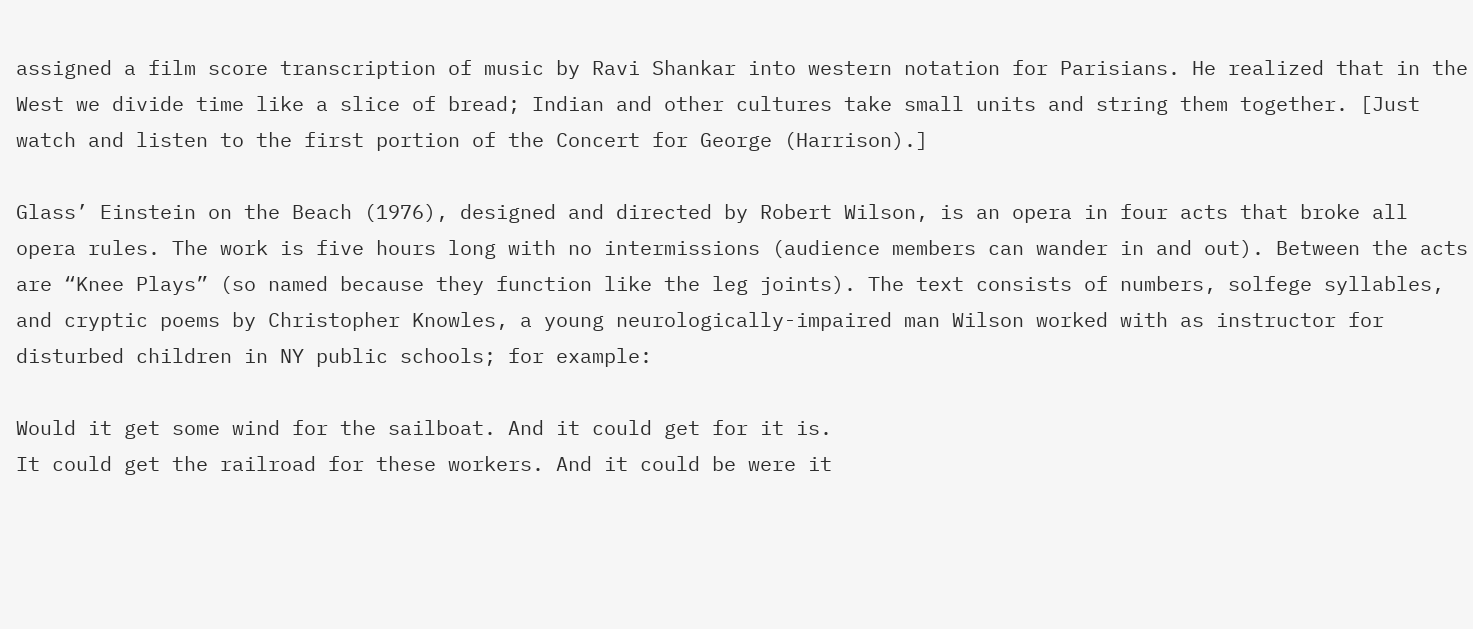assigned a film score transcription of music by Ravi Shankar into western notation for Parisians. He realized that in the West we divide time like a slice of bread; Indian and other cultures take small units and string them together. [Just watch and listen to the first portion of the Concert for George (Harrison).]

Glass’ Einstein on the Beach (1976), designed and directed by Robert Wilson, is an opera in four acts that broke all opera rules. The work is five hours long with no intermissions (audience members can wander in and out). Between the acts are “Knee Plays” (so named because they function like the leg joints). The text consists of numbers, solfege syllables, and cryptic poems by Christopher Knowles, a young neurologically-impaired man Wilson worked with as instructor for disturbed children in NY public schools; for example:

Would it get some wind for the sailboat. And it could get for it is.
It could get the railroad for these workers. And it could be were it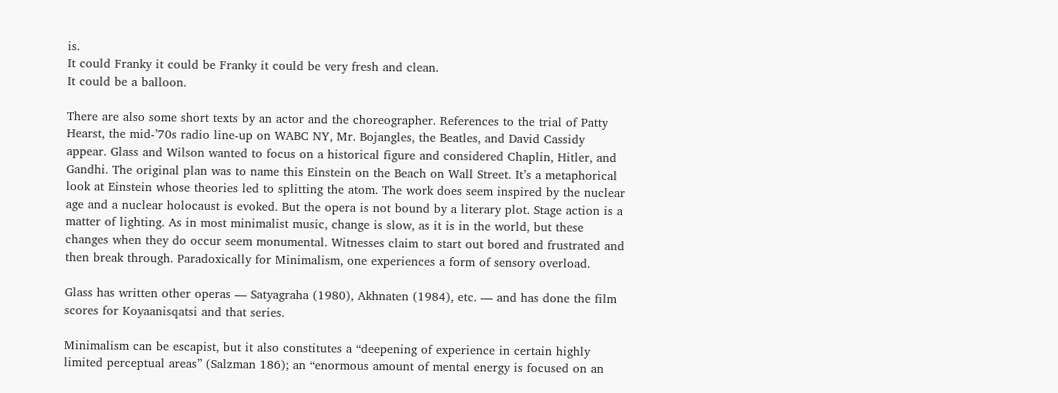is.
It could Franky it could be Franky it could be very fresh and clean.
It could be a balloon.

There are also some short texts by an actor and the choreographer. References to the trial of Patty Hearst, the mid-’70s radio line-up on WABC NY, Mr. Bojangles, the Beatles, and David Cassidy appear. Glass and Wilson wanted to focus on a historical figure and considered Chaplin, Hitler, and Gandhi. The original plan was to name this Einstein on the Beach on Wall Street. It’s a metaphorical look at Einstein whose theories led to splitting the atom. The work does seem inspired by the nuclear age and a nuclear holocaust is evoked. But the opera is not bound by a literary plot. Stage action is a matter of lighting. As in most minimalist music, change is slow, as it is in the world, but these changes when they do occur seem monumental. Witnesses claim to start out bored and frustrated and then break through. Paradoxically for Minimalism, one experiences a form of sensory overload.

Glass has written other operas — Satyagraha (1980), Akhnaten (1984), etc. — and has done the film scores for Koyaanisqatsi and that series.

Minimalism can be escapist, but it also constitutes a “deepening of experience in certain highly limited perceptual areas” (Salzman 186); an “enormous amount of mental energy is focused on an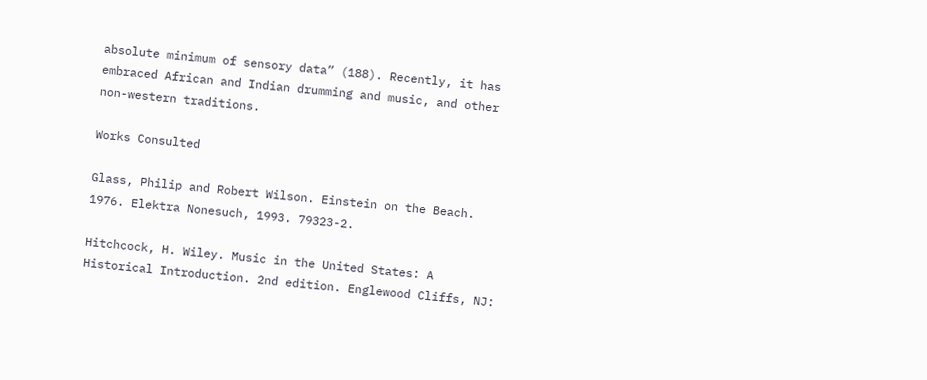absolute minimum of sensory data” (188). Recently, it has embraced African and Indian drumming and music, and other non-western traditions.

Works Consulted

Glass, Philip and Robert Wilson. Einstein on the Beach. 1976. Elektra Nonesuch, 1993. 79323-2.

Hitchcock, H. Wiley. Music in the United States: A Historical Introduction. 2nd edition. Englewood Cliffs, NJ: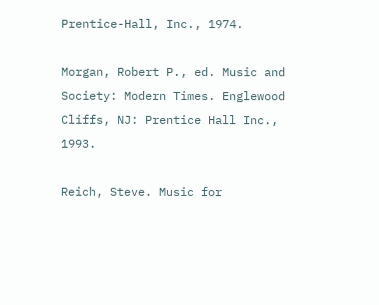Prentice-Hall, Inc., 1974.

Morgan, Robert P., ed. Music and Society: Modern Times. Englewood Cliffs, NJ: Prentice Hall Inc., 1993.

Reich, Steve. Music for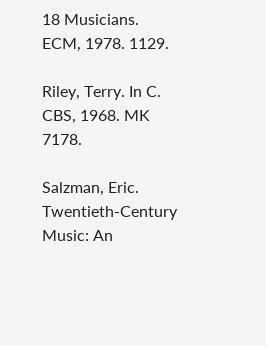18 Musicians. ECM, 1978. 1129.

Riley, Terry. In C. CBS, 1968. MK 7178.

Salzman, Eric. Twentieth-Century Music: An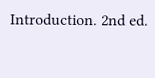Introduction. 2nd ed.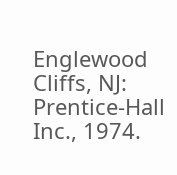Englewood Cliffs, NJ: Prentice-Hall Inc., 1974.